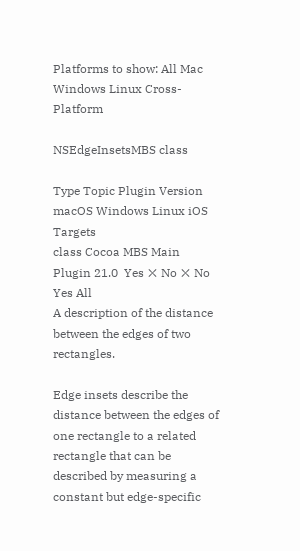Platforms to show: All Mac Windows Linux Cross-Platform

NSEdgeInsetsMBS class

Type Topic Plugin Version macOS Windows Linux iOS Targets
class Cocoa MBS Main Plugin 21.0  Yes ❌ No ❌ No  Yes All
A description of the distance between the edges of two rectangles.

Edge insets describe the distance between the edges of one rectangle to a related rectangle that can be described by measuring a constant but edge-specific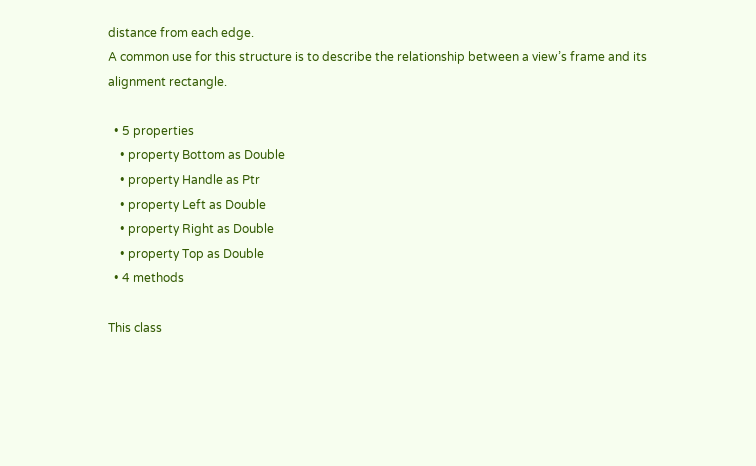distance from each edge.
A common use for this structure is to describe the relationship between a view’s frame and its alignment rectangle.

  • 5 properties
    • property Bottom as Double
    • property Handle as Ptr
    • property Left as Double
    • property Right as Double
    • property Top as Double
  • 4 methods

This class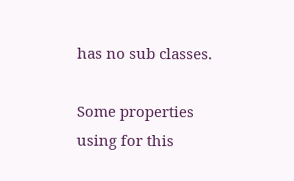has no sub classes.

Some properties using for this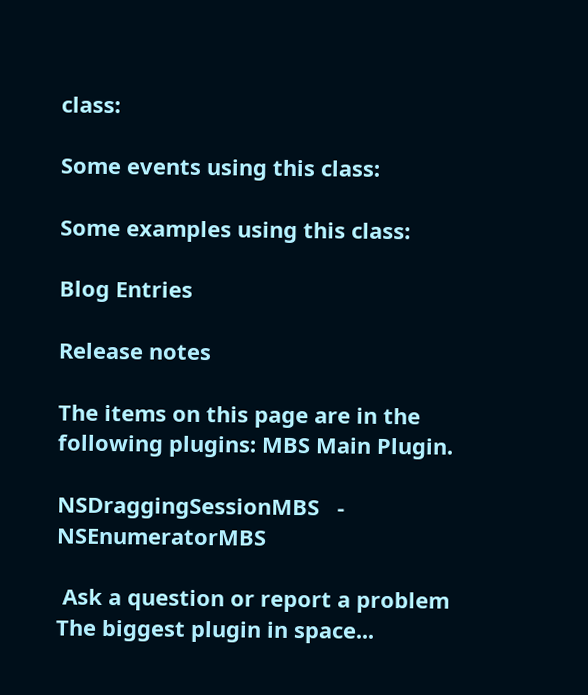class:

Some events using this class:

Some examples using this class:

Blog Entries

Release notes

The items on this page are in the following plugins: MBS Main Plugin.

NSDraggingSessionMBS   -   NSEnumeratorMBS

 Ask a question or report a problem
The biggest plugin in space...